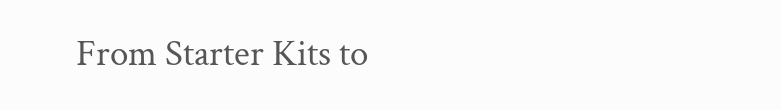From Starter Kits to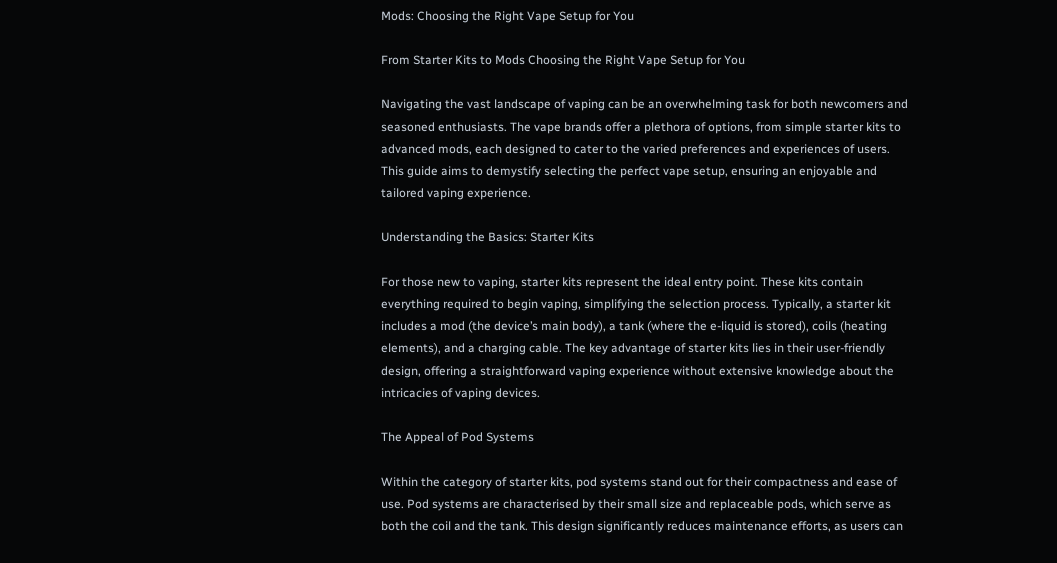Mods: Choosing the Right Vape Setup for You

From Starter Kits to Mods Choosing the Right Vape Setup for You

Navigating the vast landscape of vaping can be an overwhelming task for both newcomers and seasoned enthusiasts. The vape brands offer a plethora of options, from simple starter kits to advanced mods, each designed to cater to the varied preferences and experiences of users. This guide aims to demystify selecting the perfect vape setup, ensuring an enjoyable and tailored vaping experience.

Understanding the Basics: Starter Kits

For those new to vaping, starter kits represent the ideal entry point. These kits contain everything required to begin vaping, simplifying the selection process. Typically, a starter kit includes a mod (the device’s main body), a tank (where the e-liquid is stored), coils (heating elements), and a charging cable. The key advantage of starter kits lies in their user-friendly design, offering a straightforward vaping experience without extensive knowledge about the intricacies of vaping devices.

The Appeal of Pod Systems

Within the category of starter kits, pod systems stand out for their compactness and ease of use. Pod systems are characterised by their small size and replaceable pods, which serve as both the coil and the tank. This design significantly reduces maintenance efforts, as users can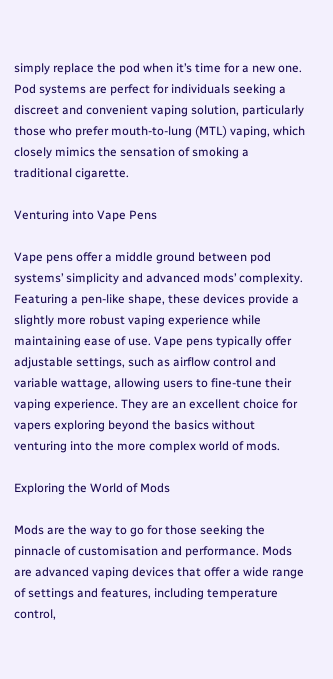simply replace the pod when it’s time for a new one. Pod systems are perfect for individuals seeking a discreet and convenient vaping solution, particularly those who prefer mouth-to-lung (MTL) vaping, which closely mimics the sensation of smoking a traditional cigarette.

Venturing into Vape Pens

Vape pens offer a middle ground between pod systems’ simplicity and advanced mods’ complexity. Featuring a pen-like shape, these devices provide a slightly more robust vaping experience while maintaining ease of use. Vape pens typically offer adjustable settings, such as airflow control and variable wattage, allowing users to fine-tune their vaping experience. They are an excellent choice for vapers exploring beyond the basics without venturing into the more complex world of mods.

Exploring the World of Mods

Mods are the way to go for those seeking the pinnacle of customisation and performance. Mods are advanced vaping devices that offer a wide range of settings and features, including temperature control,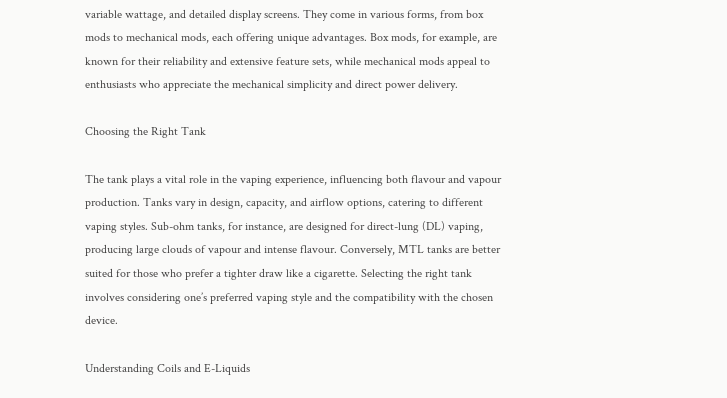variable wattage, and detailed display screens. They come in various forms, from box mods to mechanical mods, each offering unique advantages. Box mods, for example, are known for their reliability and extensive feature sets, while mechanical mods appeal to enthusiasts who appreciate the mechanical simplicity and direct power delivery.

Choosing the Right Tank

The tank plays a vital role in the vaping experience, influencing both flavour and vapour production. Tanks vary in design, capacity, and airflow options, catering to different vaping styles. Sub-ohm tanks, for instance, are designed for direct-lung (DL) vaping, producing large clouds of vapour and intense flavour. Conversely, MTL tanks are better suited for those who prefer a tighter draw like a cigarette. Selecting the right tank involves considering one’s preferred vaping style and the compatibility with the chosen device.

Understanding Coils and E-Liquids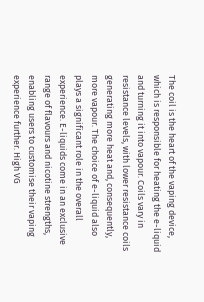The coil is the heart of the vaping device, which is responsible for heating the e-liquid and turning it into vapour. Coils vary in resistance levels, with lower resistance coils generating more heat and, consequently, more vapour. The choice of e-liquid also plays a significant role in the overall experience. E-liquids come in an exclusive range of flavours and nicotine strengths, enabling users to customise their vaping experience further. High VG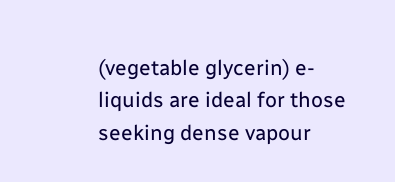(vegetable glycerin) e-liquids are ideal for those seeking dense vapour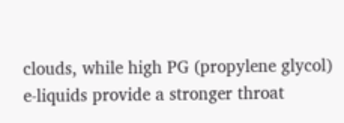clouds, while high PG (propylene glycol) e-liquids provide a stronger throat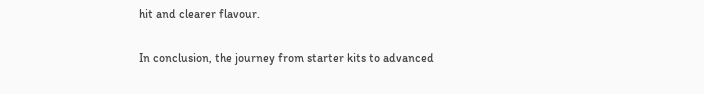hit and clearer flavour.

In conclusion, the journey from starter kits to advanced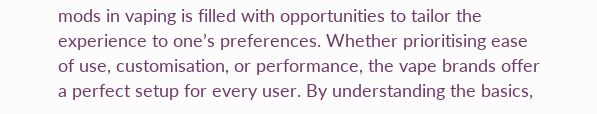mods in vaping is filled with opportunities to tailor the experience to one’s preferences. Whether prioritising ease of use, customisation, or performance, the vape brands offer a perfect setup for every user. By understanding the basics,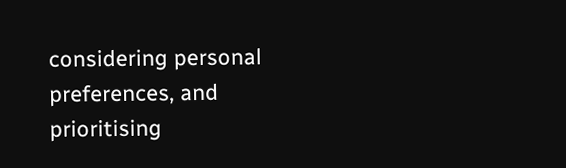considering personal preferences, and prioritising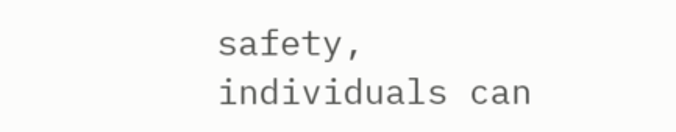safety, individuals can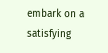embark on a satisfying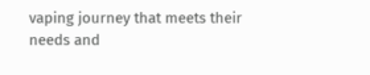vaping journey that meets their needs and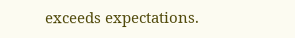exceeds expectations.